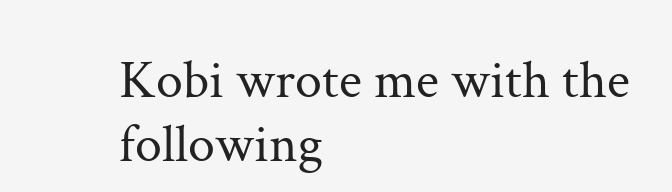Kobi wrote me with the following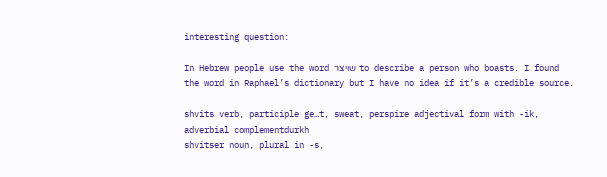interesting question:

In Hebrew people use the word שויצר to describe a person who boasts. I found the word in Raphael’s dictionary but I have no idea if it’s a credible source.

shvits verb, participle ge…t, sweat, perspire adjectival form with -ik, adverbial complementdurkh
shvitser noun, plural in -s,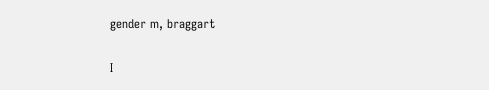gender m, braggart

I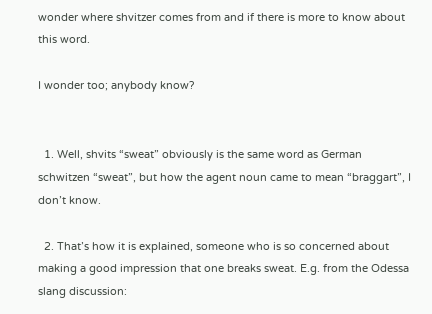wonder where shvitzer comes from and if there is more to know about this word.

I wonder too; anybody know?


  1. Well, shvits “sweat” obviously is the same word as German schwitzen “sweat”, but how the agent noun came to mean “braggart”, I don’t know.

  2. That’s how it is explained, someone who is so concerned about making a good impression that one breaks sweat. E.g. from the Odessa slang discussion: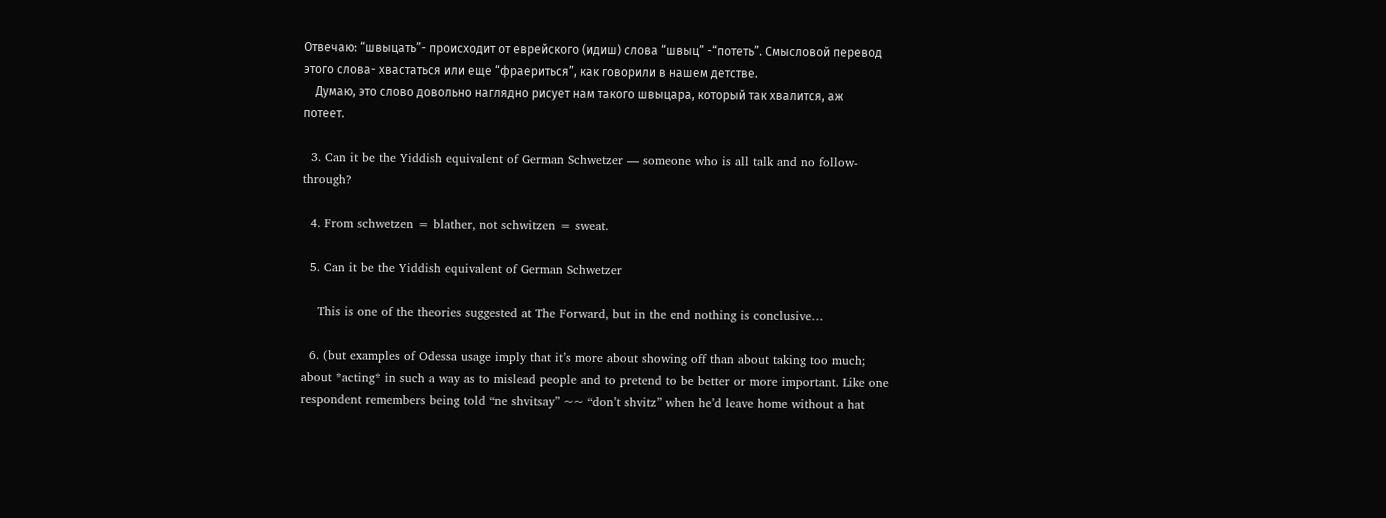Отвечаю: “швыцать”- происходит от еврейского (идиш) слова “швыц” -“потеть”. Смысловой перевод этого слова- хвастаться или еще “фраериться”, как говорили в нашем детстве.
    Думаю, это слово довольно наглядно рисует нам такого швыцара, который так хвалится, аж потеет.

  3. Can it be the Yiddish equivalent of German Schwetzer — someone who is all talk and no follow-through?

  4. From schwetzen = blather, not schwitzen = sweat.

  5. Can it be the Yiddish equivalent of German Schwetzer

    This is one of the theories suggested at The Forward, but in the end nothing is conclusive…

  6. (but examples of Odessa usage imply that it’s more about showing off than about taking too much; about *acting* in such a way as to mislead people and to pretend to be better or more important. Like one respondent remembers being told “ne shvitsay” ~~ “don’t shvitz” when he’d leave home without a hat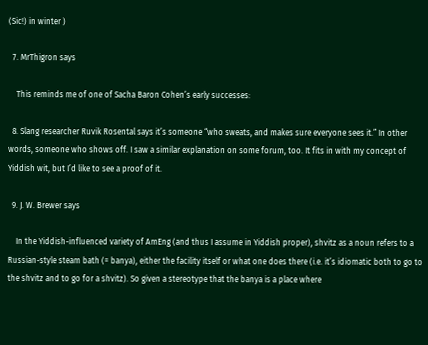(Sic!) in winter )

  7. MrThigron says

    This reminds me of one of Sacha Baron Cohen’s early successes:

  8. Slang researcher Ruvik Rosental says it’s someone “who sweats, and makes sure everyone sees it.” In other words, someone who shows off. I saw a similar explanation on some forum, too. It fits in with my concept of Yiddish wit, but I’d like to see a proof of it.

  9. J. W. Brewer says

    In the Yiddish-influenced variety of AmEng (and thus I assume in Yiddish proper), shvitz as a noun refers to a Russian-style steam bath (= banya), either the facility itself or what one does there (i.e. it’s idiomatic both to go to the shvitz and to go for a shvitz). So given a stereotype that the banya is a place where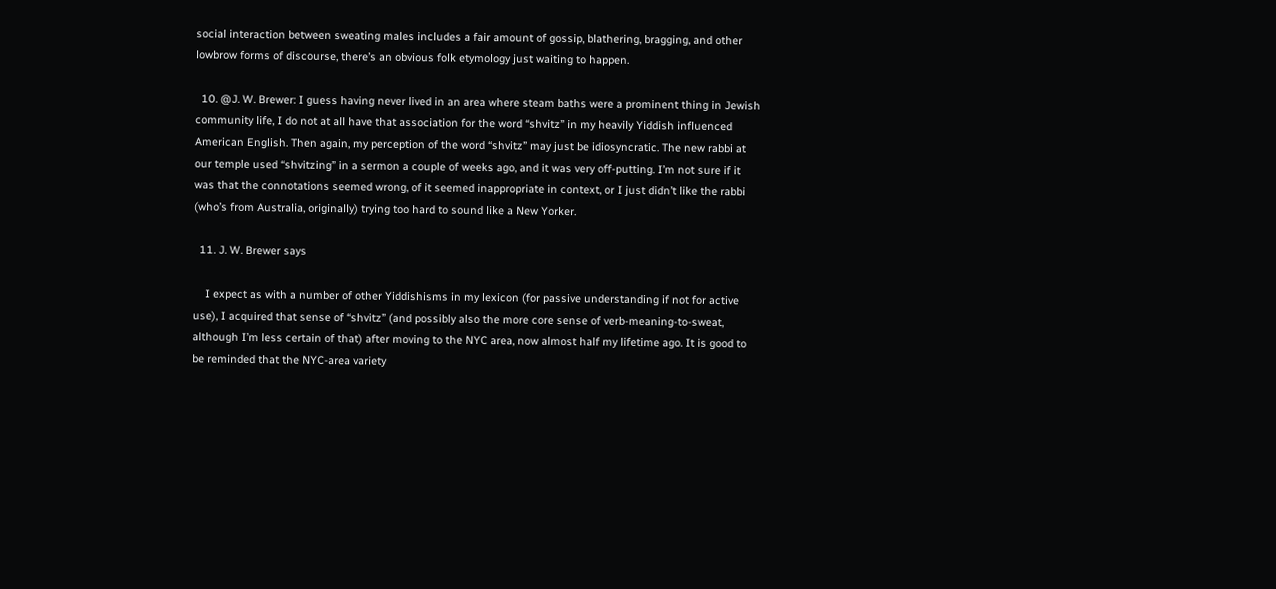social interaction between sweating males includes a fair amount of gossip, blathering, bragging, and other lowbrow forms of discourse, there’s an obvious folk etymology just waiting to happen.

  10. @J. W. Brewer: I guess having never lived in an area where steam baths were a prominent thing in Jewish community life, I do not at all have that association for the word “shvitz” in my heavily Yiddish influenced American English. Then again, my perception of the word “shvitz” may just be idiosyncratic. The new rabbi at our temple used “shvitzing” in a sermon a couple of weeks ago, and it was very off-putting. I’m not sure if it was that the connotations seemed wrong, of it seemed inappropriate in context, or I just didn’t like the rabbi (who’s from Australia, originally) trying too hard to sound like a New Yorker.

  11. J. W. Brewer says

    I expect as with a number of other Yiddishisms in my lexicon (for passive understanding if not for active use), I acquired that sense of “shvitz” (and possibly also the more core sense of verb-meaning-to-sweat, although I’m less certain of that) after moving to the NYC area, now almost half my lifetime ago. It is good to be reminded that the NYC-area variety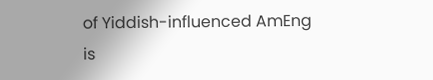of Yiddish-influenced AmEng is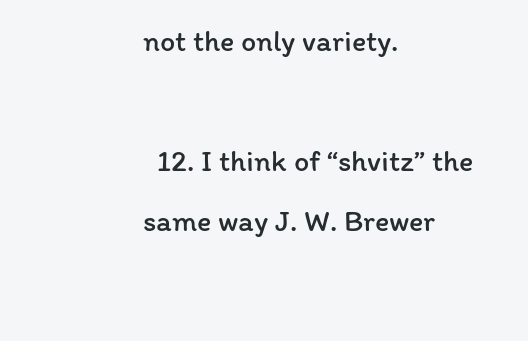not the only variety.

  12. I think of “shvitz” the same way J. W. Brewer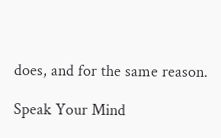does, and for the same reason.

Speak Your Mind